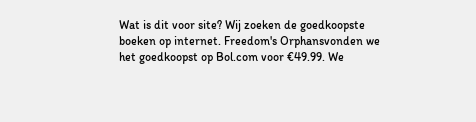Wat is dit voor site? Wij zoeken de goedkoopste boeken op internet. Freedom's Orphansvonden we het goedkoopst op Bol.com voor €49.99. We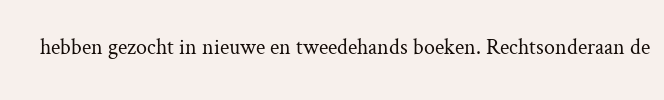hebben gezocht in nieuwe en tweedehands boeken. Rechtsonderaan de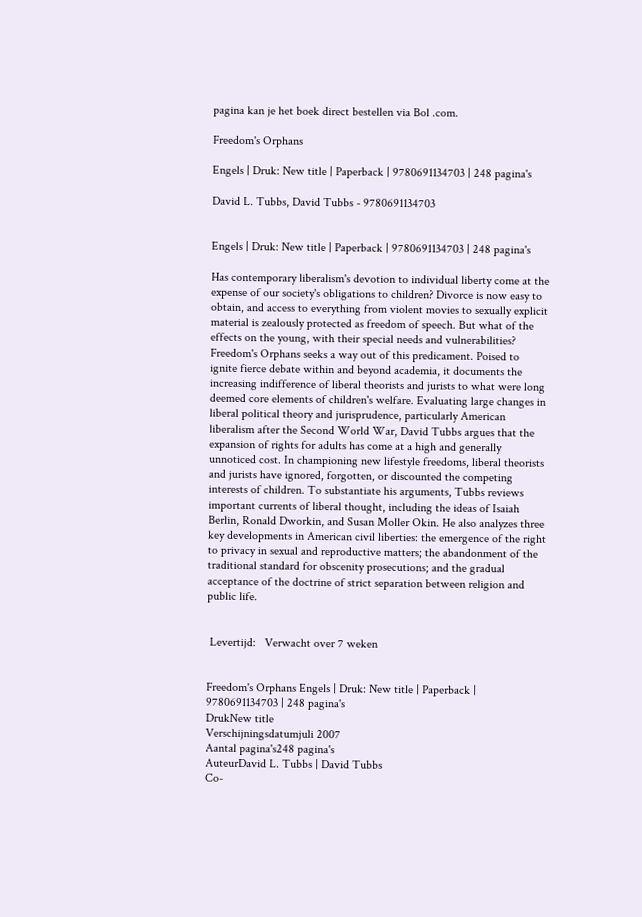pagina kan je het boek direct bestellen via Bol .com.

Freedom's Orphans

Engels | Druk: New title | Paperback | 9780691134703 | 248 pagina's

David L. Tubbs, David Tubbs - 9780691134703


Engels | Druk: New title | Paperback | 9780691134703 | 248 pagina's

Has contemporary liberalism's devotion to individual liberty come at the expense of our society's obligations to children? Divorce is now easy to obtain, and access to everything from violent movies to sexually explicit material is zealously protected as freedom of speech. But what of the effects on the young, with their special needs and vulnerabilities? Freedom's Orphans seeks a way out of this predicament. Poised to ignite fierce debate within and beyond academia, it documents the increasing indifference of liberal theorists and jurists to what were long deemed core elements of children's welfare. Evaluating large changes in liberal political theory and jurisprudence, particularly American liberalism after the Second World War, David Tubbs argues that the expansion of rights for adults has come at a high and generally unnoticed cost. In championing new lifestyle freedoms, liberal theorists and jurists have ignored, forgotten, or discounted the competing interests of children. To substantiate his arguments, Tubbs reviews important currents of liberal thought, including the ideas of Isaiah Berlin, Ronald Dworkin, and Susan Moller Okin. He also analyzes three key developments in American civil liberties: the emergence of the right to privacy in sexual and reproductive matters; the abandonment of the traditional standard for obscenity prosecutions; and the gradual acceptance of the doctrine of strict separation between religion and public life.


 Levertijd:   Verwacht over 7 weken


Freedom's Orphans Engels | Druk: New title | Paperback | 9780691134703 | 248 pagina's
DrukNew title
Verschijningsdatumjuli 2007
Aantal pagina's248 pagina's
AuteurDavid L. Tubbs | David Tubbs
Co-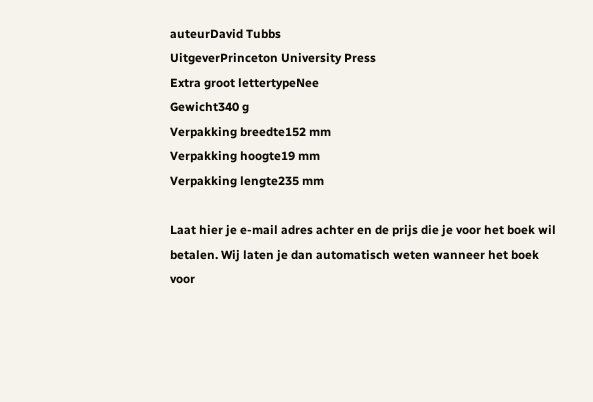auteurDavid Tubbs
UitgeverPrinceton University Press
Extra groot lettertypeNee
Gewicht340 g
Verpakking breedte152 mm
Verpakking hoogte19 mm
Verpakking lengte235 mm

Laat hier je e-mail adres achter en de prijs die je voor het boek wil betalen. Wij laten je dan automatisch weten wanneer het boek voor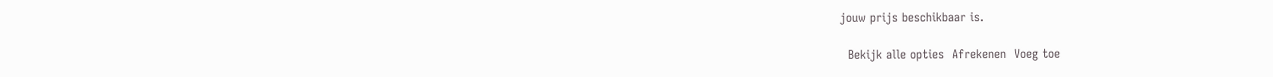jouw prijs beschikbaar is.

  Bekijk alle opties  Afrekenen  Voeg toe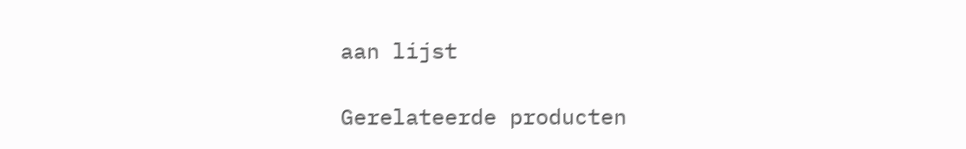aan lijst

Gerelateerde producten